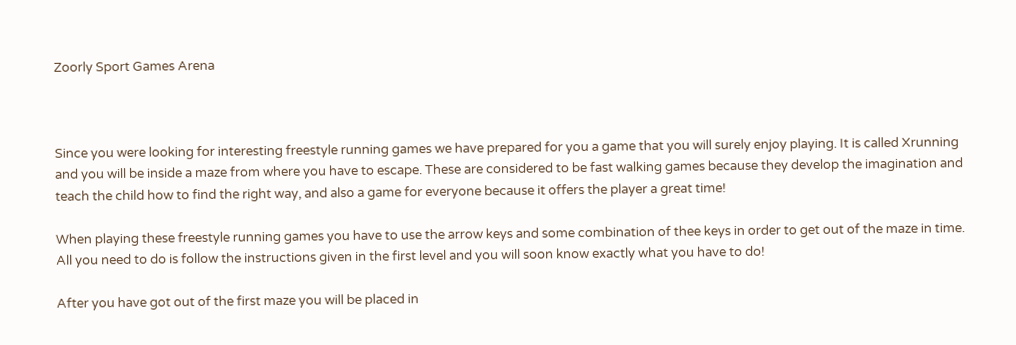Zoorly Sport Games Arena



Since you were looking for interesting freestyle running games we have prepared for you a game that you will surely enjoy playing. It is called Xrunning and you will be inside a maze from where you have to escape. These are considered to be fast walking games because they develop the imagination and teach the child how to find the right way, and also a game for everyone because it offers the player a great time!

When playing these freestyle running games you have to use the arrow keys and some combination of thee keys in order to get out of the maze in time. All you need to do is follow the instructions given in the first level and you will soon know exactly what you have to do!

After you have got out of the first maze you will be placed in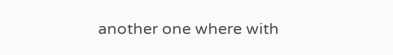another one where with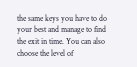the same keys you have to do your best and manage to find the exit in time. You can also choose the level of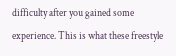difficulty after you gained some experience. This is what these freestyle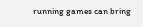running games can bring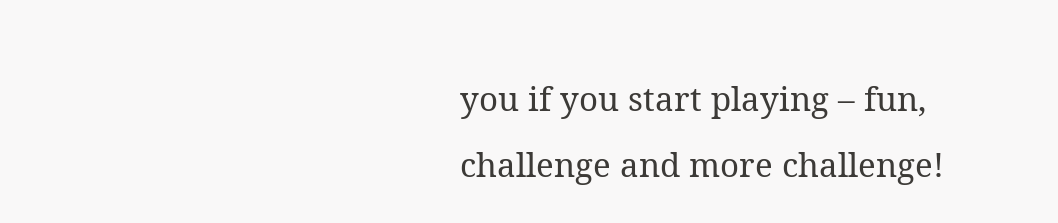you if you start playing – fun, challenge and more challenge!